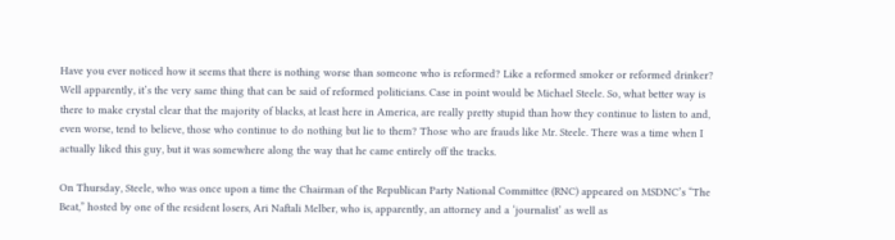Have you ever noticed how it seems that there is nothing worse than someone who is reformed? Like a reformed smoker or reformed drinker? Well apparently, it’s the very same thing that can be said of reformed politicians. Case in point would be Michael Steele. So, what better way is there to make crystal clear that the majority of blacks, at least here in America, are really pretty stupid than how they continue to listen to and, even worse, tend to believe, those who continue to do nothing but lie to them? Those who are frauds like Mr. Steele. There was a time when I actually liked this guy, but it was somewhere along the way that he came entirely off the tracks.

On Thursday, Steele, who was once upon a time the Chairman of the Republican Party National Committee (RNC) appeared on MSDNC’s “The Beat,” hosted by one of the resident losers, Ari Naftali Melber, who is, apparently, an attorney and a ‘journalist’ as well as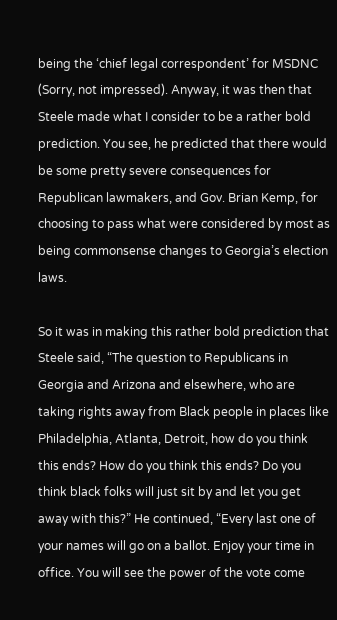being the ‘chief legal correspondent’ for MSDNC (Sorry, not impressed). Anyway, it was then that Steele made what I consider to be a rather bold prediction. You see, he predicted that there would be some pretty severe consequences for Republican lawmakers, and Gov. Brian Kemp, for choosing to pass what were considered by most as being commonsense changes to Georgia’s election laws.

So it was in making this rather bold prediction that Steele said, “The question to Republicans in Georgia and Arizona and elsewhere, who are taking rights away from Black people in places like Philadelphia, Atlanta, Detroit, how do you think this ends? How do you think this ends? Do you think black folks will just sit by and let you get away with this?” He continued, “Every last one of your names will go on a ballot. Enjoy your time in office. You will see the power of the vote come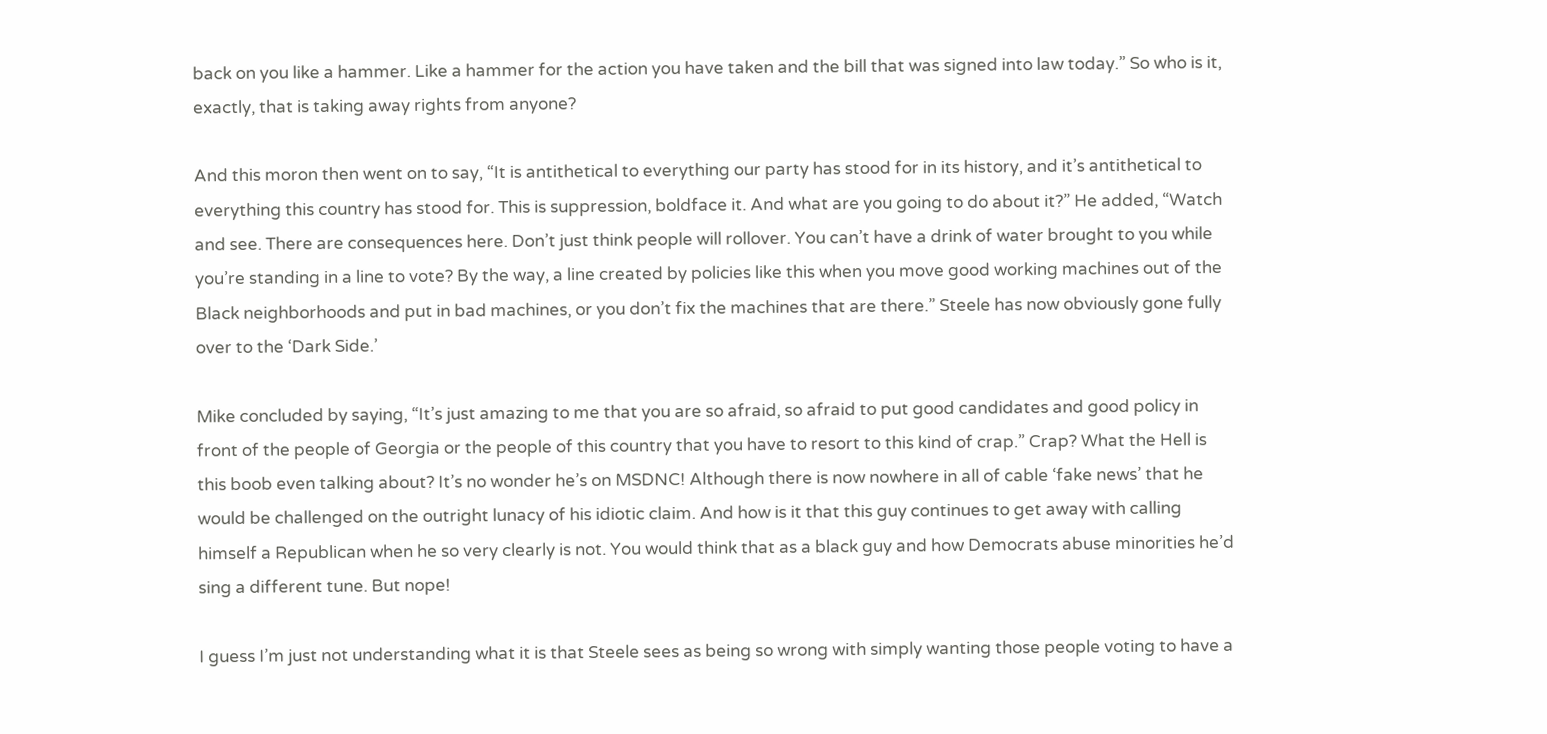back on you like a hammer. Like a hammer for the action you have taken and the bill that was signed into law today.” So who is it, exactly, that is taking away rights from anyone?

And this moron then went on to say, “It is antithetical to everything our party has stood for in its history, and it’s antithetical to everything this country has stood for. This is suppression, boldface it. And what are you going to do about it?” He added, “Watch and see. There are consequences here. Don’t just think people will rollover. You can’t have a drink of water brought to you while you’re standing in a line to vote? By the way, a line created by policies like this when you move good working machines out of the Black neighborhoods and put in bad machines, or you don’t fix the machines that are there.” Steele has now obviously gone fully over to the ‘Dark Side.’

Mike concluded by saying, “It’s just amazing to me that you are so afraid, so afraid to put good candidates and good policy in front of the people of Georgia or the people of this country that you have to resort to this kind of crap.” Crap? What the Hell is this boob even talking about? It’s no wonder he’s on MSDNC! Although there is now nowhere in all of cable ‘fake news’ that he would be challenged on the outright lunacy of his idiotic claim. And how is it that this guy continues to get away with calling himself a Republican when he so very clearly is not. You would think that as a black guy and how Democrats abuse minorities he’d sing a different tune. But nope!

I guess I’m just not understanding what it is that Steele sees as being so wrong with simply wanting those people voting to have a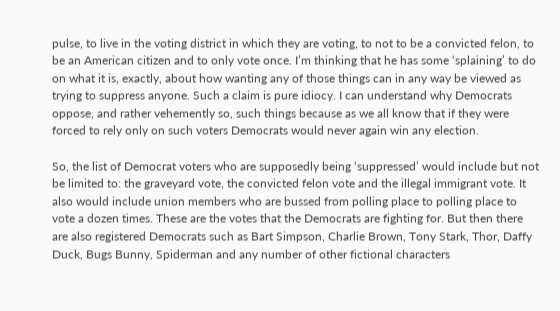pulse, to live in the voting district in which they are voting, to not to be a convicted felon, to be an American citizen and to only vote once. I’m thinking that he has some ‘splaining’ to do on what it is, exactly, about how wanting any of those things can in any way be viewed as trying to suppress anyone. Such a claim is pure idiocy. I can understand why Democrats oppose, and rather vehemently so, such things because as we all know that if they were forced to rely only on such voters Democrats would never again win any election.

So, the list of Democrat voters who are supposedly being ‘suppressed’ would include but not be limited to: the graveyard vote, the convicted felon vote and the illegal immigrant vote. It also would include union members who are bussed from polling place to polling place to vote a dozen times. These are the votes that the Democrats are fighting for. But then there are also registered Democrats such as Bart Simpson, Charlie Brown, Tony Stark, Thor, Daffy Duck, Bugs Bunny, Spiderman and any number of other fictional characters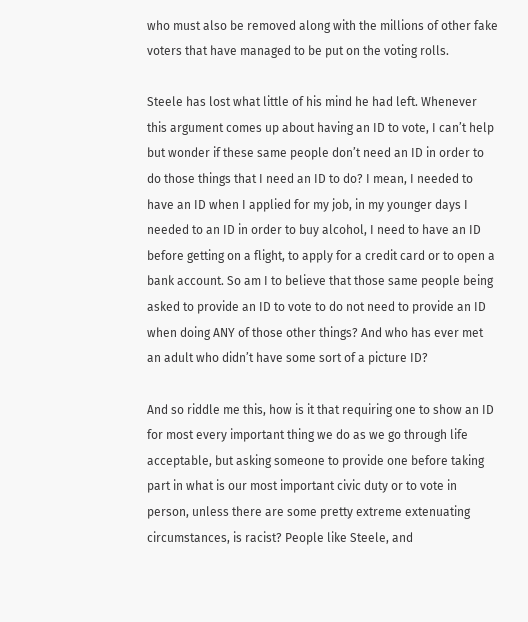who must also be removed along with the millions of other fake voters that have managed to be put on the voting rolls.

Steele has lost what little of his mind he had left. Whenever this argument comes up about having an ID to vote, I can’t help but wonder if these same people don’t need an ID in order to do those things that I need an ID to do? I mean, I needed to have an ID when I applied for my job, in my younger days I needed to an ID in order to buy alcohol, I need to have an ID before getting on a flight, to apply for a credit card or to open a bank account. So am I to believe that those same people being asked to provide an ID to vote to do not need to provide an ID when doing ANY of those other things? And who has ever met an adult who didn’t have some sort of a picture ID?

And so riddle me this, how is it that requiring one to show an ID for most every important thing we do as we go through life acceptable, but asking someone to provide one before taking part in what is our most important civic duty or to vote in person, unless there are some pretty extreme extenuating circumstances, is racist? People like Steele, and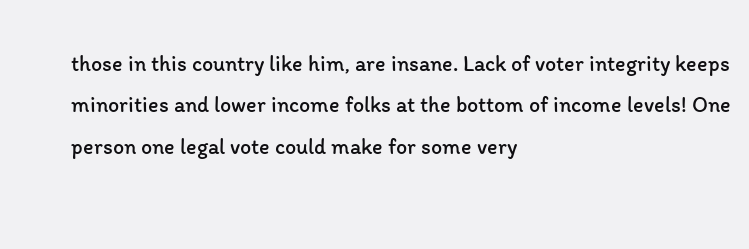those in this country like him, are insane. Lack of voter integrity keeps minorities and lower income folks at the bottom of income levels! One person one legal vote could make for some very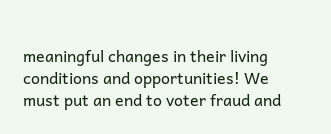meaningful changes in their living conditions and opportunities! We must put an end to voter fraud and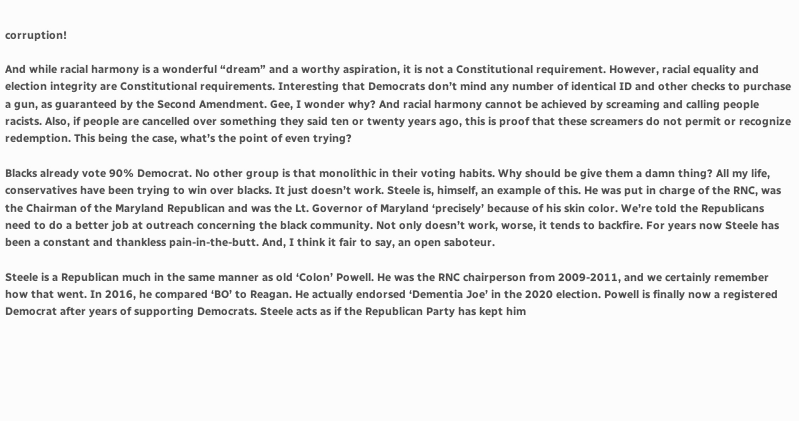corruption!

And while racial harmony is a wonderful “dream” and a worthy aspiration, it is not a Constitutional requirement. However, racial equality and election integrity are Constitutional requirements. Interesting that Democrats don’t mind any number of identical ID and other checks to purchase a gun, as guaranteed by the Second Amendment. Gee, I wonder why? And racial harmony cannot be achieved by screaming and calling people racists. Also, if people are cancelled over something they said ten or twenty years ago, this is proof that these screamers do not permit or recognize redemption. This being the case, what’s the point of even trying?

Blacks already vote 90% Democrat. No other group is that monolithic in their voting habits. Why should be give them a damn thing? All my life, conservatives have been trying to win over blacks. It just doesn’t work. Steele is, himself, an example of this. He was put in charge of the RNC, was the Chairman of the Maryland Republican and was the Lt. Governor of Maryland ‘precisely’ because of his skin color. We’re told the Republicans need to do a better job at outreach concerning the black community. Not only doesn’t work, worse, it tends to backfire. For years now Steele has been a constant and thankless pain-in-the-butt. And, I think it fair to say, an open saboteur.

Steele is a Republican much in the same manner as old ‘Colon’ Powell. He was the RNC chairperson from 2009-2011, and we certainly remember how that went. In 2016, he compared ‘BO’ to Reagan. He actually endorsed ‘Dementia Joe’ in the 2020 election. Powell is finally now a registered Democrat after years of supporting Democrats. Steele acts as if the Republican Party has kept him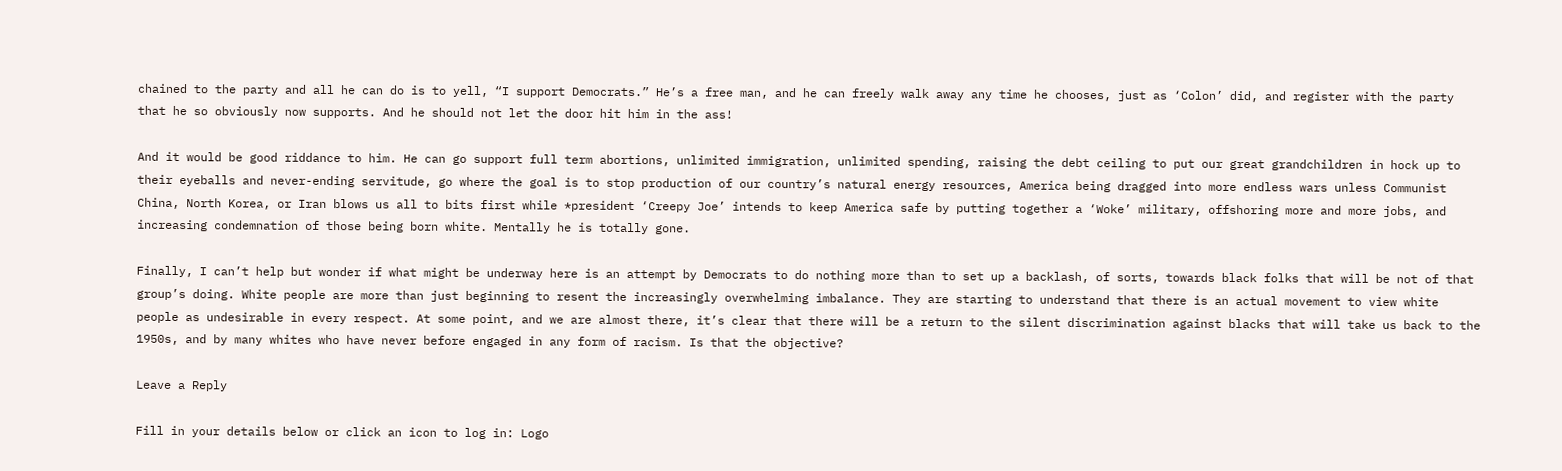chained to the party and all he can do is to yell, “I support Democrats.” He’s a free man, and he can freely walk away any time he chooses, just as ‘Colon’ did, and register with the party that he so obviously now supports. And he should not let the door hit him in the ass!

And it would be good riddance to him. He can go support full term abortions, unlimited immigration, unlimited spending, raising the debt ceiling to put our great grandchildren in hock up to their eyeballs and never-ending servitude, go where the goal is to stop production of our country’s natural energy resources, America being dragged into more endless wars unless Communist China, North Korea, or Iran blows us all to bits first while *president ‘Creepy Joe’ intends to keep America safe by putting together a ‘Woke’ military, offshoring more and more jobs, and increasing condemnation of those being born white. Mentally he is totally gone.

Finally, I can’t help but wonder if what might be underway here is an attempt by Democrats to do nothing more than to set up a backlash, of sorts, towards black folks that will be not of that group’s doing. White people are more than just beginning to resent the increasingly overwhelming imbalance. They are starting to understand that there is an actual movement to view white people as undesirable in every respect. At some point, and we are almost there, it’s clear that there will be a return to the silent discrimination against blacks that will take us back to the 1950s, and by many whites who have never before engaged in any form of racism. Is that the objective?

Leave a Reply

Fill in your details below or click an icon to log in: Logo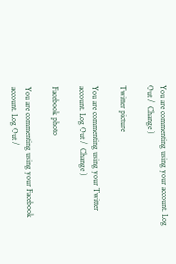You are commenting using your account. Log Out /  Change )

Twitter picture

You are commenting using your Twitter account. Log Out /  Change )

Facebook photo

You are commenting using your Facebook account. Log Out /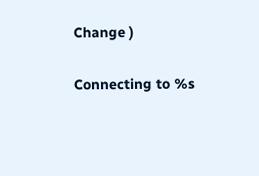Change )

Connecting to %s